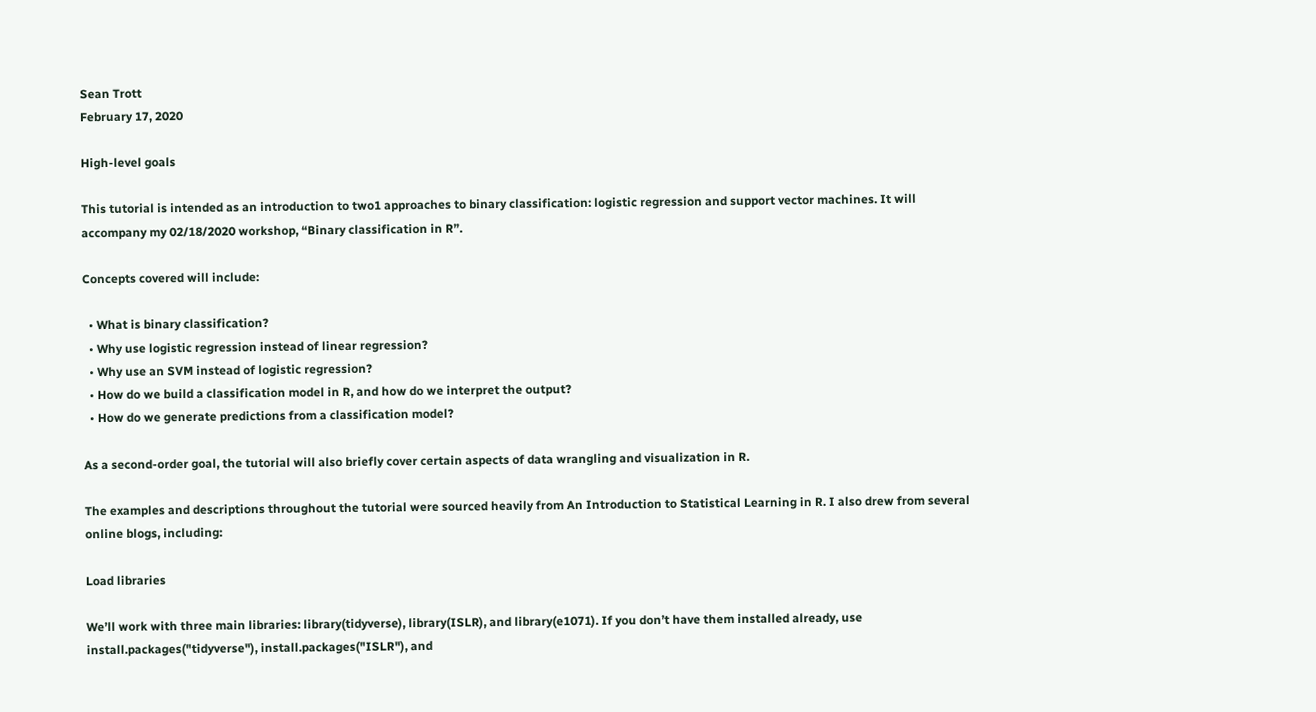Sean Trott
February 17, 2020

High-level goals

This tutorial is intended as an introduction to two1 approaches to binary classification: logistic regression and support vector machines. It will accompany my 02/18/2020 workshop, “Binary classification in R”.

Concepts covered will include:

  • What is binary classification?
  • Why use logistic regression instead of linear regression?
  • Why use an SVM instead of logistic regression?
  • How do we build a classification model in R, and how do we interpret the output?
  • How do we generate predictions from a classification model?

As a second-order goal, the tutorial will also briefly cover certain aspects of data wrangling and visualization in R.

The examples and descriptions throughout the tutorial were sourced heavily from An Introduction to Statistical Learning in R. I also drew from several online blogs, including:

Load libraries

We’ll work with three main libraries: library(tidyverse), library(ISLR), and library(e1071). If you don’t have them installed already, use install.packages("tidyverse"), install.packages("ISLR"), and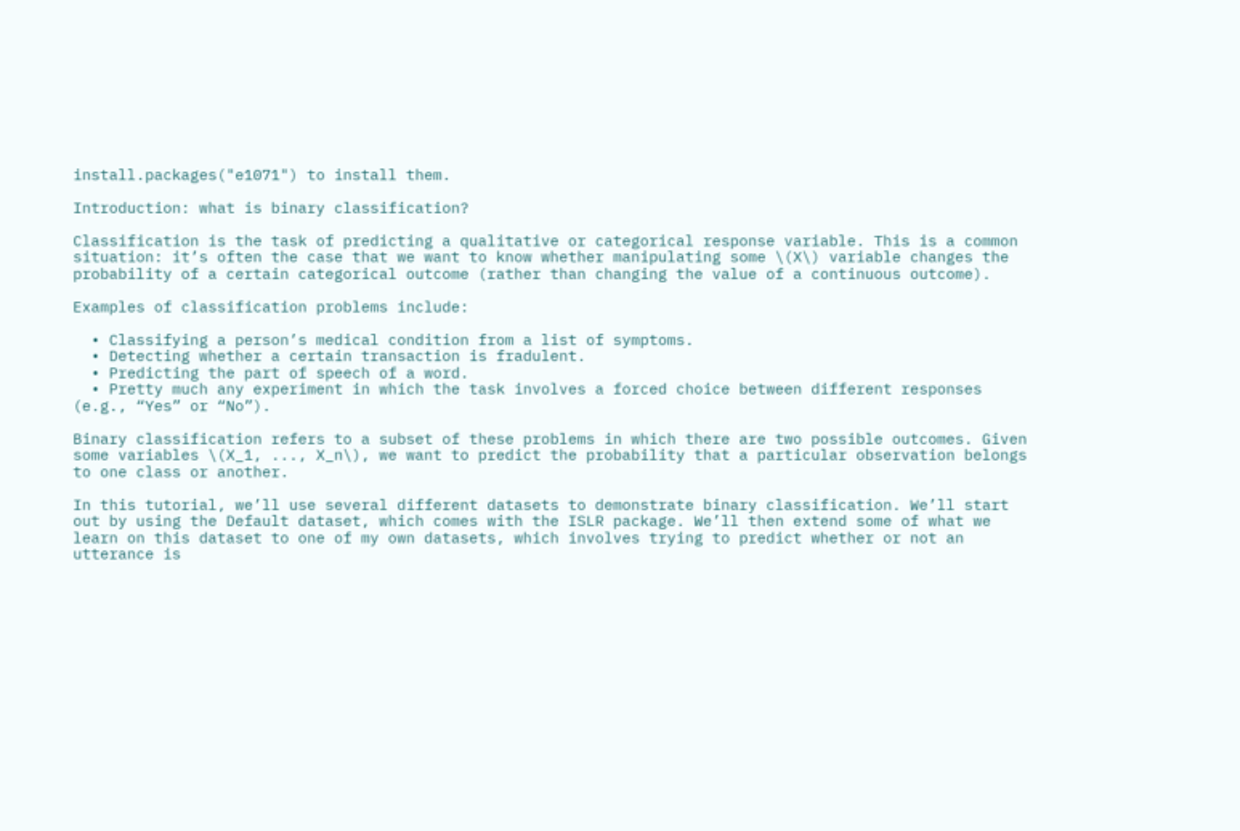install.packages("e1071") to install them.

Introduction: what is binary classification?

Classification is the task of predicting a qualitative or categorical response variable. This is a common situation: it’s often the case that we want to know whether manipulating some \(X\) variable changes the probability of a certain categorical outcome (rather than changing the value of a continuous outcome).

Examples of classification problems include:

  • Classifying a person’s medical condition from a list of symptoms.
  • Detecting whether a certain transaction is fradulent.
  • Predicting the part of speech of a word.
  • Pretty much any experiment in which the task involves a forced choice between different responses (e.g., “Yes” or “No”).

Binary classification refers to a subset of these problems in which there are two possible outcomes. Given some variables \(X_1, ..., X_n\), we want to predict the probability that a particular observation belongs to one class or another.

In this tutorial, we’ll use several different datasets to demonstrate binary classification. We’ll start out by using the Default dataset, which comes with the ISLR package. We’ll then extend some of what we learn on this dataset to one of my own datasets, which involves trying to predict whether or not an utterance is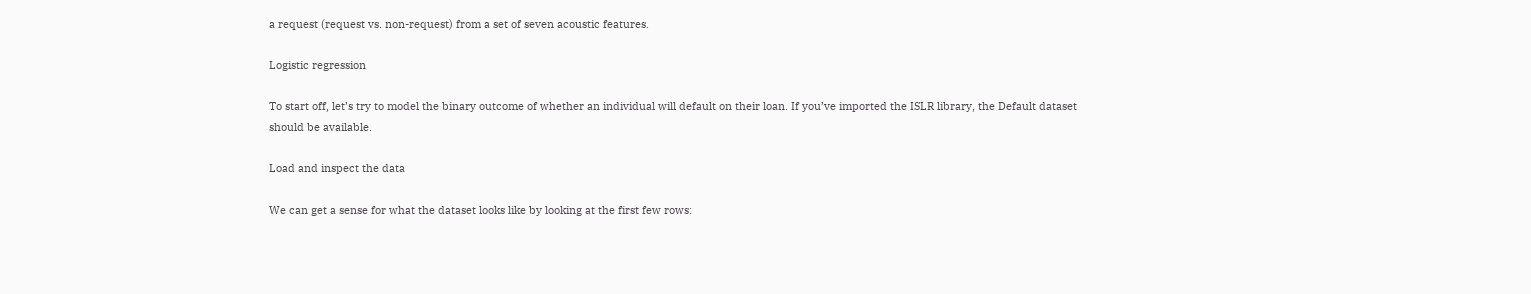a request (request vs. non-request) from a set of seven acoustic features.

Logistic regression

To start off, let’s try to model the binary outcome of whether an individual will default on their loan. If you’ve imported the ISLR library, the Default dataset should be available.

Load and inspect the data

We can get a sense for what the dataset looks like by looking at the first few rows: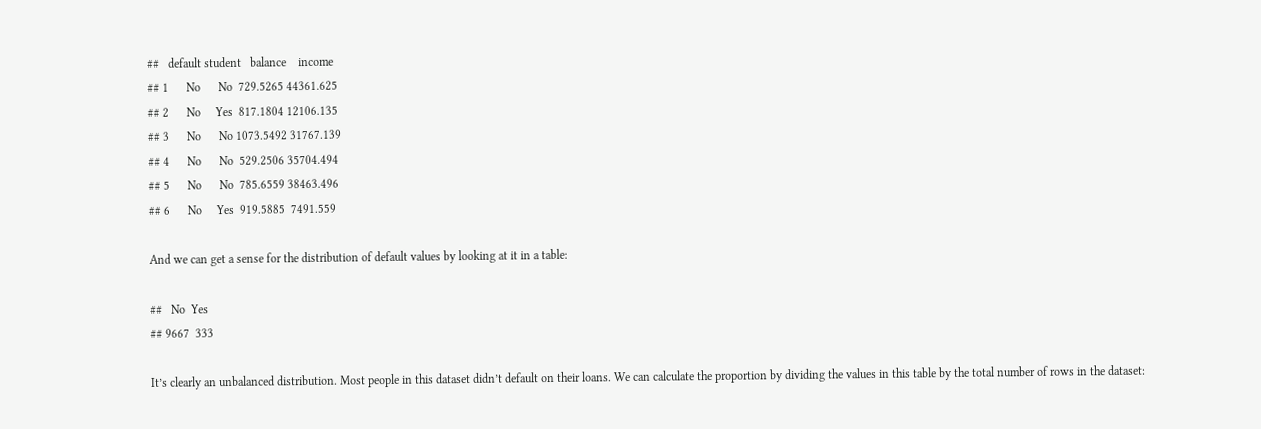##   default student   balance    income
## 1      No      No  729.5265 44361.625
## 2      No     Yes  817.1804 12106.135
## 3      No      No 1073.5492 31767.139
## 4      No      No  529.2506 35704.494
## 5      No      No  785.6559 38463.496
## 6      No     Yes  919.5885  7491.559

And we can get a sense for the distribution of default values by looking at it in a table:

##   No  Yes
## 9667  333

It’s clearly an unbalanced distribution. Most people in this dataset didn’t default on their loans. We can calculate the proportion by dividing the values in this table by the total number of rows in the dataset: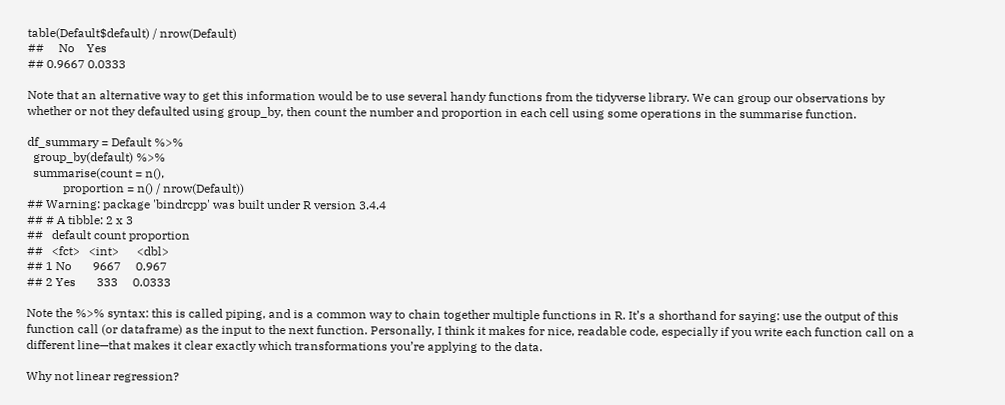table(Default$default) / nrow(Default)
##     No    Yes
## 0.9667 0.0333

Note that an alternative way to get this information would be to use several handy functions from the tidyverse library. We can group our observations by whether or not they defaulted using group_by, then count the number and proportion in each cell using some operations in the summarise function.

df_summary = Default %>%
  group_by(default) %>%
  summarise(count = n(),
            proportion = n() / nrow(Default))
## Warning: package 'bindrcpp' was built under R version 3.4.4
## # A tibble: 2 x 3
##   default count proportion
##   <fct>   <int>      <dbl>
## 1 No       9667     0.967
## 2 Yes       333     0.0333

Note the %>% syntax: this is called piping, and is a common way to chain together multiple functions in R. It’s a shorthand for saying: use the output of this function call (or dataframe) as the input to the next function. Personally, I think it makes for nice, readable code, especially if you write each function call on a different line—that makes it clear exactly which transformations you’re applying to the data.

Why not linear regression?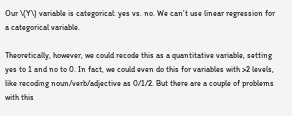Our \(Y\) variable is categorical: yes vs. no. We can’t use linear regression for a categorical variable.

Theoretically, however, we could recode this as a quantitative variable, setting yes to 1 and no to 0. In fact, we could even do this for variables with >2 levels, like recoding noun/verb/adjective as 0/1/2. But there are a couple of problems with this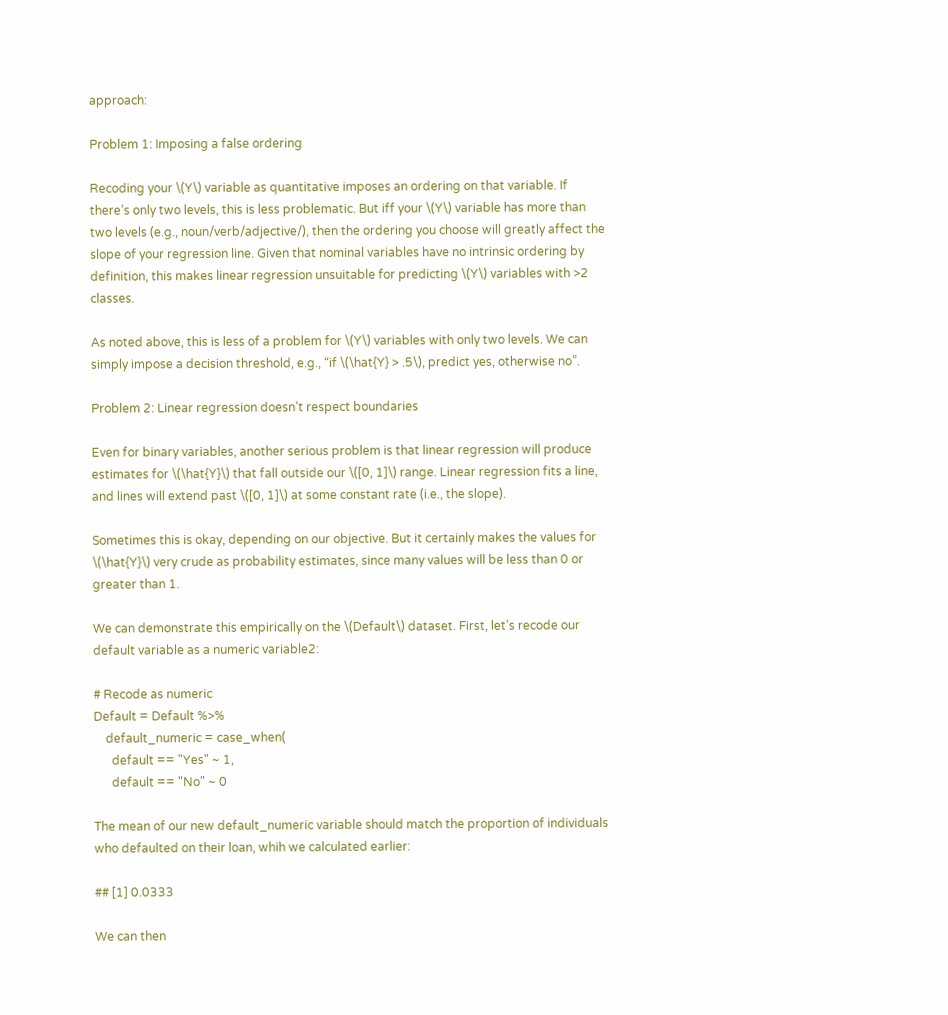approach:

Problem 1: Imposing a false ordering

Recoding your \(Y\) variable as quantitative imposes an ordering on that variable. If there’s only two levels, this is less problematic. But iff your \(Y\) variable has more than two levels (e.g., noun/verb/adjective/), then the ordering you choose will greatly affect the slope of your regression line. Given that nominal variables have no intrinsic ordering by definition, this makes linear regression unsuitable for predicting \(Y\) variables with >2 classes.

As noted above, this is less of a problem for \(Y\) variables with only two levels. We can simply impose a decision threshold, e.g., “if \(\hat{Y} > .5\), predict yes, otherwise no”.

Problem 2: Linear regression doesn’t respect boundaries

Even for binary variables, another serious problem is that linear regression will produce estimates for \(\hat{Y}\) that fall outside our \([0, 1]\) range. Linear regression fits a line, and lines will extend past \([0, 1]\) at some constant rate (i.e., the slope).

Sometimes this is okay, depending on our objective. But it certainly makes the values for \(\hat{Y}\) very crude as probability estimates, since many values will be less than 0 or greater than 1.

We can demonstrate this empirically on the \(Default\) dataset. First, let’s recode our default variable as a numeric variable2:

# Recode as numeric
Default = Default %>%
    default_numeric = case_when(
      default == "Yes" ~ 1,
      default == "No" ~ 0

The mean of our new default_numeric variable should match the proportion of individuals who defaulted on their loan, whih we calculated earlier:

## [1] 0.0333

We can then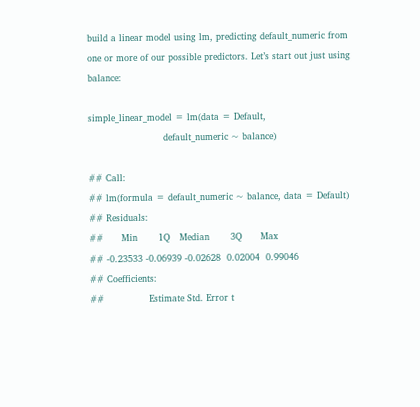build a linear model using lm, predicting default_numeric from one or more of our possible predictors. Let’s start out just using balance:

simple_linear_model = lm(data = Default,
                         default_numeric ~ balance)

## Call:
## lm(formula = default_numeric ~ balance, data = Default)
## Residuals:
##      Min       1Q   Median       3Q      Max
## -0.23533 -0.06939 -0.02628  0.02004  0.99046
## Coefficients:
##               Estimate Std. Error t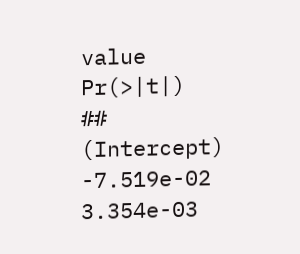value Pr(>|t|)
## (Intercept) -7.519e-02  3.354e-03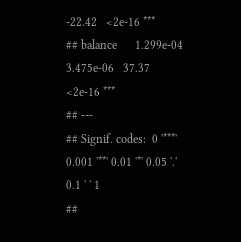-22.42   <2e-16 ***
## balance      1.299e-04  3.475e-06   37.37   <2e-16 ***
## ---
## Signif. codes:  0 '***' 0.001 '**' 0.01 '*' 0.05 '.' 0.1 ' ' 1
##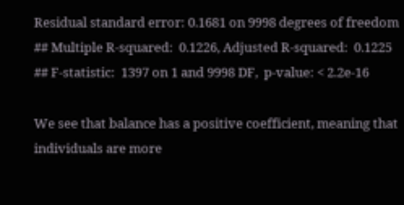Residual standard error: 0.1681 on 9998 degrees of freedom
## Multiple R-squared:  0.1226, Adjusted R-squared:  0.1225
## F-statistic:  1397 on 1 and 9998 DF,  p-value: < 2.2e-16

We see that balance has a positive coefficient, meaning that individuals are more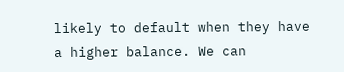likely to default when they have a higher balance. We can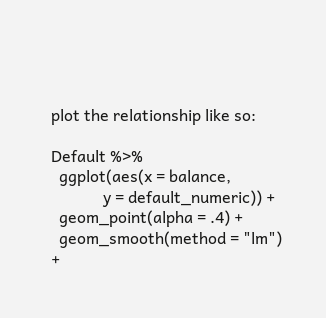plot the relationship like so:

Default %>%
  ggplot(aes(x = balance,
             y = default_numeric)) +
  geom_point(alpha = .4) +
  geom_smooth(method = "lm") +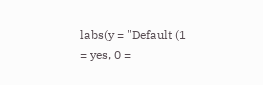labs(y = "Default (1 = yes, 0 =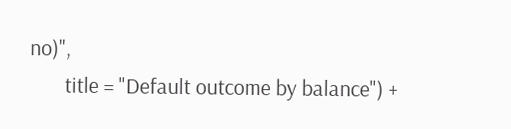no)",
       title = "Default outcome by balance") +